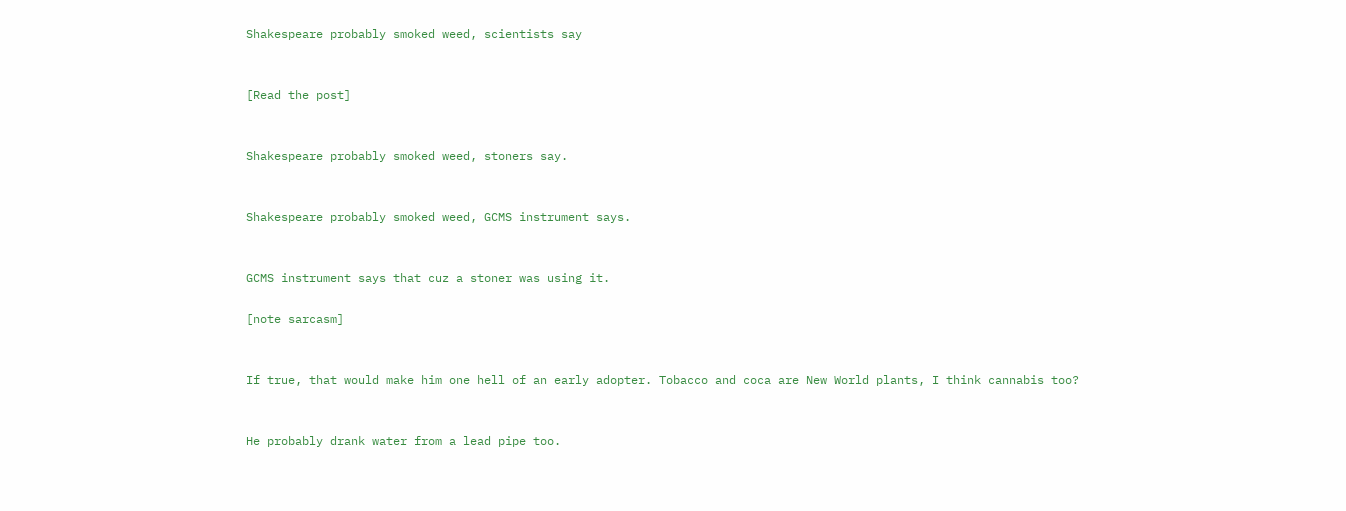Shakespeare probably smoked weed, scientists say


[Read the post]


Shakespeare probably smoked weed, stoners say.


Shakespeare probably smoked weed, GCMS instrument says.


GCMS instrument says that cuz a stoner was using it.

[note sarcasm]


If true, that would make him one hell of an early adopter. Tobacco and coca are New World plants, I think cannabis too?


He probably drank water from a lead pipe too.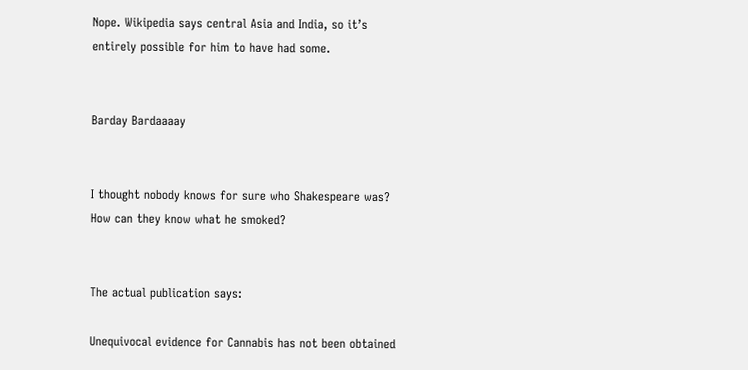Nope. Wikipedia says central Asia and India, so it’s entirely possible for him to have had some.


Barday Bardaaaay


I thought nobody knows for sure who Shakespeare was? How can they know what he smoked?


The actual publication says:

Unequivocal evidence for Cannabis has not been obtained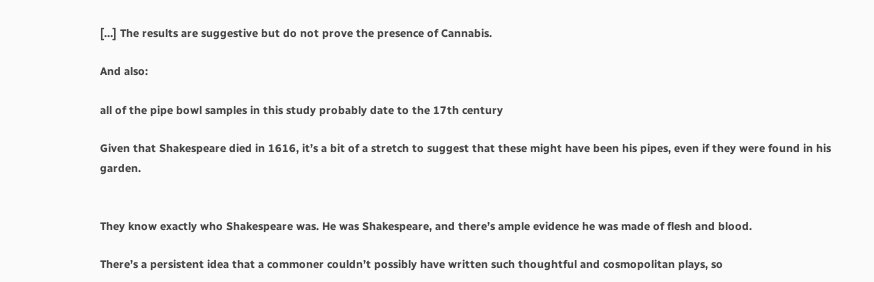[…] The results are suggestive but do not prove the presence of Cannabis.

And also:

all of the pipe bowl samples in this study probably date to the 17th century

Given that Shakespeare died in 1616, it’s a bit of a stretch to suggest that these might have been his pipes, even if they were found in his garden.


They know exactly who Shakespeare was. He was Shakespeare, and there’s ample evidence he was made of flesh and blood.

There’s a persistent idea that a commoner couldn’t possibly have written such thoughtful and cosmopolitan plays, so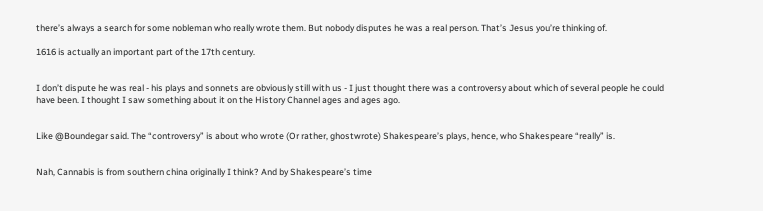there’s always a search for some nobleman who really wrote them. But nobody disputes he was a real person. That’s Jesus you’re thinking of.

1616 is actually an important part of the 17th century.


I don’t dispute he was real - his plays and sonnets are obviously still with us - I just thought there was a controversy about which of several people he could have been. I thought I saw something about it on the History Channel ages and ages ago.


Like @Boundegar said. The “controversy” is about who wrote (Or rather, ghostwrote) Shakespeare’s plays, hence, who Shakespeare “really” is.


Nah, Cannabis is from southern china originally I think? And by Shakespeare’s time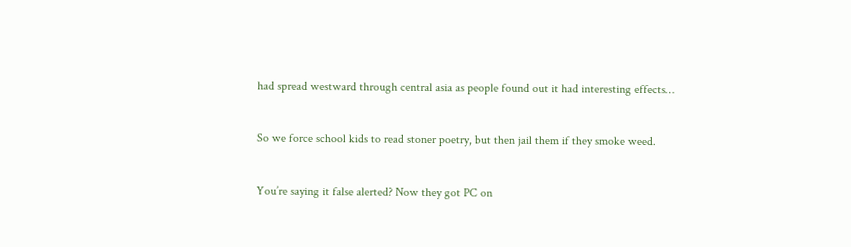had spread westward through central asia as people found out it had interesting effects…


So we force school kids to read stoner poetry, but then jail them if they smoke weed.


You’re saying it false alerted? Now they got PC on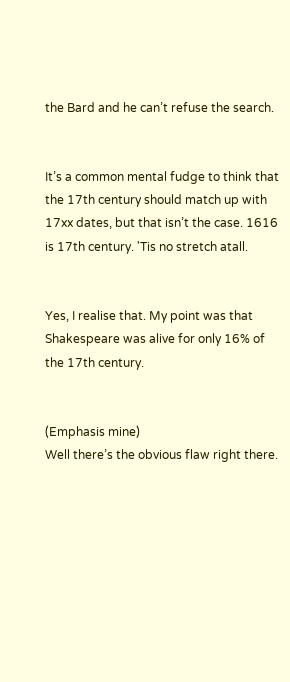the Bard and he can’t refuse the search.


It’s a common mental fudge to think that the 17th century should match up with 17xx dates, but that isn’t the case. 1616 is 17th century. 'Tis no stretch atall.


Yes, I realise that. My point was that Shakespeare was alive for only 16% of the 17th century.


(Emphasis mine)
Well there’s the obvious flaw right there.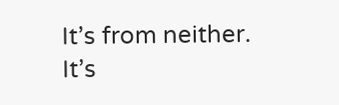It’s from neither.
It’s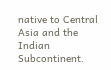native to Central Asia and the Indian Subcontinent.